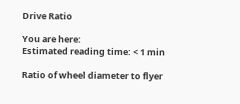Drive Ratio

You are here:
Estimated reading time: < 1 min

Ratio of wheel diameter to flyer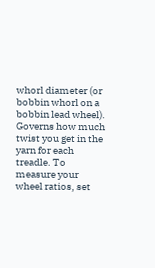whorl diameter (or bobbin whorl on a bobbin lead wheel). Governs how much twist you get in the yarn for each treadle. To measure your wheel ratios, set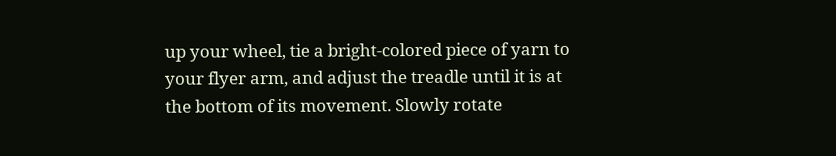up your wheel, tie a bright-colored piece of yarn to your flyer arm, and adjust the treadle until it is at the bottom of its movement. Slowly rotate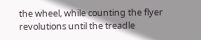the wheel, while counting the flyer revolutions until the treadle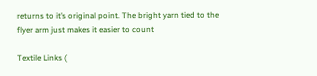returns to it’s original point. The bright yarn tied to the flyer arm just makes it easier to count

Textile Links (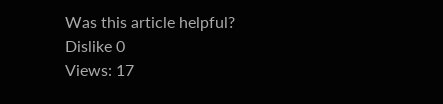Was this article helpful?
Dislike 0
Views: 17